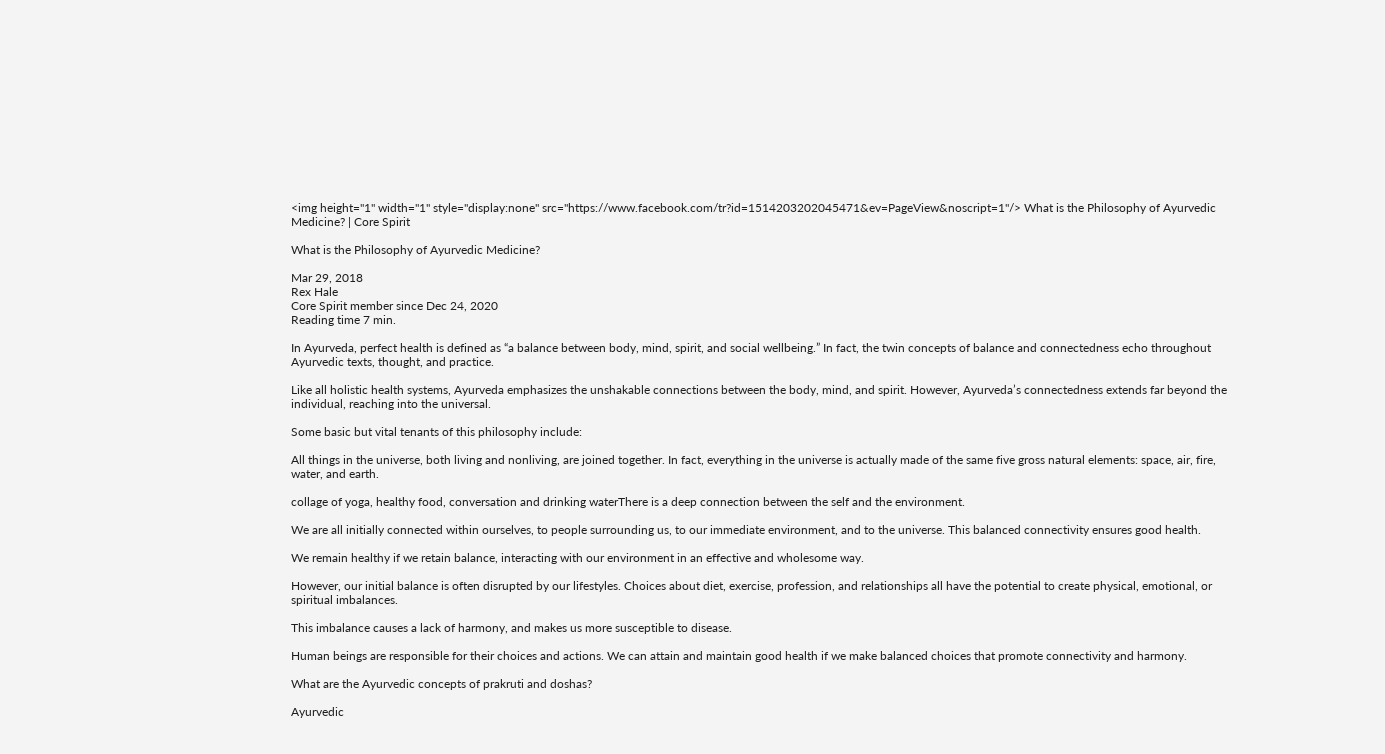<img height="1" width="1" style="display:none" src="https://www.facebook.com/tr?id=1514203202045471&ev=PageView&noscript=1"/> What is the Philosophy of Ayurvedic Medicine? | Core Spirit

What is the Philosophy of Ayurvedic Medicine?

Mar 29, 2018
Rex Hale
Core Spirit member since Dec 24, 2020
Reading time 7 min.

In Ayurveda, perfect health is defined as “a balance between body, mind, spirit, and social wellbeing.” In fact, the twin concepts of balance and connectedness echo throughout Ayurvedic texts, thought, and practice.

Like all holistic health systems, Ayurveda emphasizes the unshakable connections between the body, mind, and spirit. However, Ayurveda’s connectedness extends far beyond the individual, reaching into the universal.

Some basic but vital tenants of this philosophy include:

All things in the universe, both living and nonliving, are joined together. In fact, everything in the universe is actually made of the same five gross natural elements: space, air, fire, water, and earth.

collage of yoga, healthy food, conversation and drinking waterThere is a deep connection between the self and the environment.

We are all initially connected within ourselves, to people surrounding us, to our immediate environment, and to the universe. This balanced connectivity ensures good health.

We remain healthy if we retain balance, interacting with our environment in an effective and wholesome way.

However, our initial balance is often disrupted by our lifestyles. Choices about diet, exercise, profession, and relationships all have the potential to create physical, emotional, or spiritual imbalances.

This imbalance causes a lack of harmony, and makes us more susceptible to disease.

Human beings are responsible for their choices and actions. We can attain and maintain good health if we make balanced choices that promote connectivity and harmony.

What are the Ayurvedic concepts of prakruti and doshas?

Ayurvedic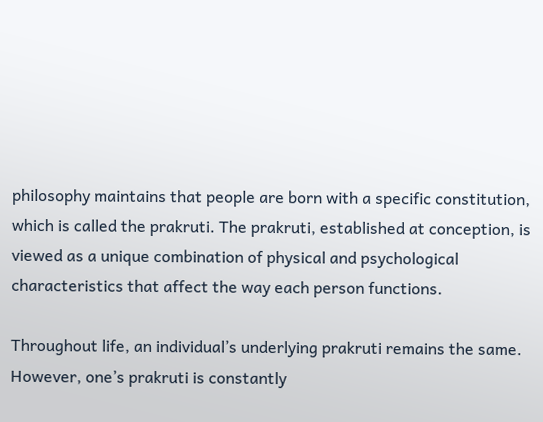philosophy maintains that people are born with a specific constitution, which is called the prakruti. The prakruti, established at conception, is viewed as a unique combination of physical and psychological characteristics that affect the way each person functions.

Throughout life, an individual’s underlying prakruti remains the same. However, one’s prakruti is constantly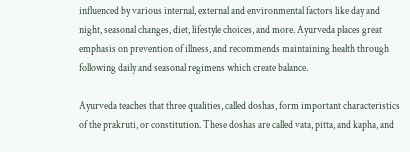influenced by various internal, external and environmental factors like day and night, seasonal changes, diet, lifestyle choices, and more. Ayurveda places great emphasis on prevention of illness, and recommends maintaining health through following daily and seasonal regimens which create balance.

Ayurveda teaches that three qualities, called doshas, form important characteristics of the prakruti, or constitution. These doshas are called vata, pitta, and kapha, and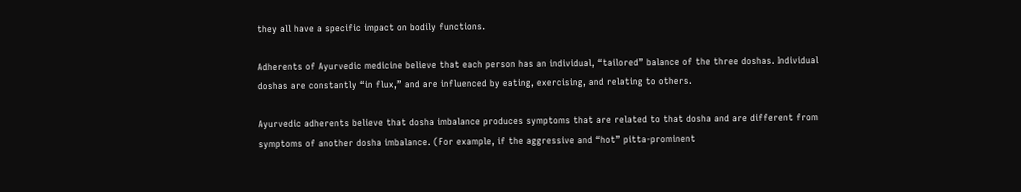they all have a specific impact on bodily functions.

Adherents of Ayurvedic medicine believe that each person has an individual, “tailored” balance of the three doshas. Individual doshas are constantly “in flux,” and are influenced by eating, exercising, and relating to others.

Ayurvedic adherents believe that dosha imbalance produces symptoms that are related to that dosha and are different from symptoms of another dosha imbalance. (For example, if the aggressive and “hot” pitta-prominent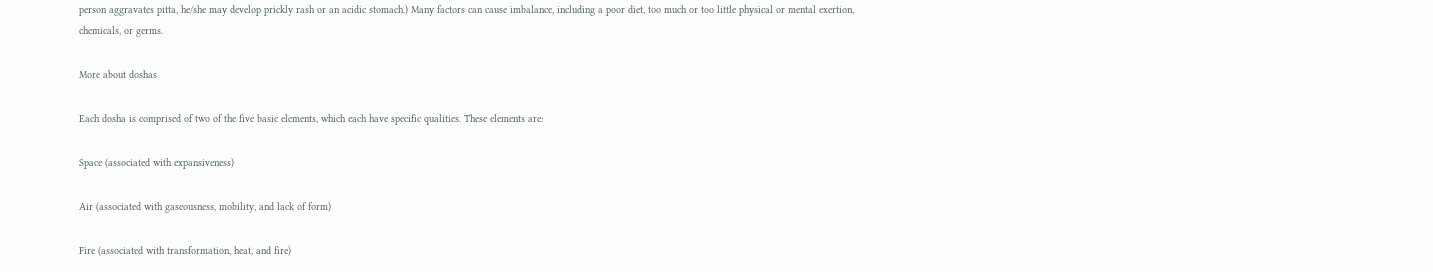person aggravates pitta, he/she may develop prickly rash or an acidic stomach.) Many factors can cause imbalance, including a poor diet, too much or too little physical or mental exertion, chemicals, or germs.

More about doshas

Each dosha is comprised of two of the five basic elements, which each have specific qualities. These elements are:

Space (associated with expansiveness)

Air (associated with gaseousness, mobility, and lack of form)

Fire (associated with transformation, heat, and fire)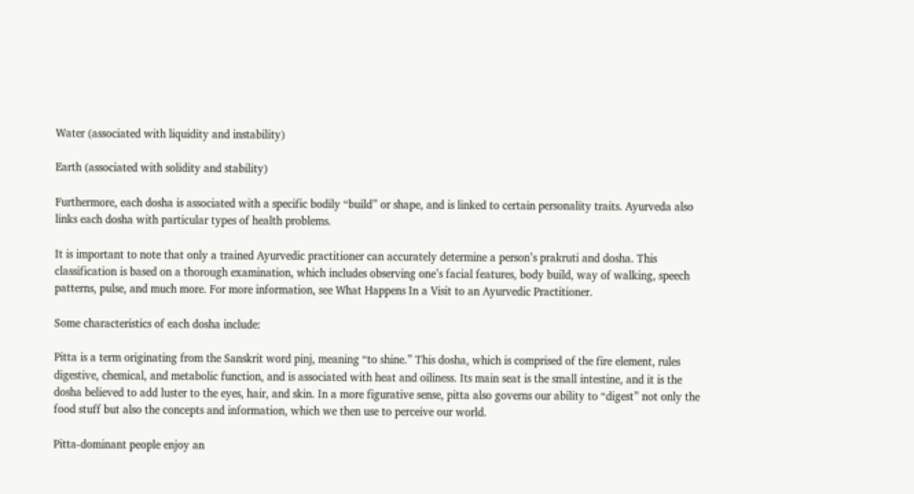Water (associated with liquidity and instability)

Earth (associated with solidity and stability)

Furthermore, each dosha is associated with a specific bodily “build” or shape, and is linked to certain personality traits. Ayurveda also links each dosha with particular types of health problems.

It is important to note that only a trained Ayurvedic practitioner can accurately determine a person’s prakruti and dosha. This classification is based on a thorough examination, which includes observing one’s facial features, body build, way of walking, speech patterns, pulse, and much more. For more information, see What Happens In a Visit to an Ayurvedic Practitioner.

Some characteristics of each dosha include:

Pitta is a term originating from the Sanskrit word pinj, meaning “to shine.” This dosha, which is comprised of the fire element, rules digestive, chemical, and metabolic function, and is associated with heat and oiliness. Its main seat is the small intestine, and it is the dosha believed to add luster to the eyes, hair, and skin. In a more figurative sense, pitta also governs our ability to “digest” not only the food stuff but also the concepts and information, which we then use to perceive our world.

Pitta-dominant people enjoy an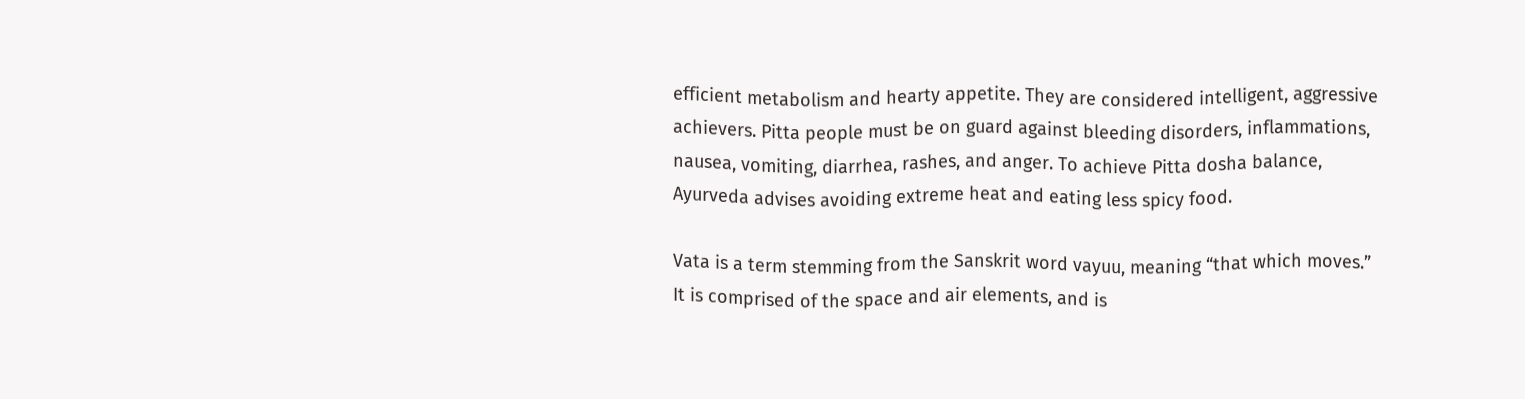efficient metabolism and hearty appetite. They are considered intelligent, aggressive achievers. Pitta people must be on guard against bleeding disorders, inflammations, nausea, vomiting, diarrhea, rashes, and anger. To achieve Pitta dosha balance, Ayurveda advises avoiding extreme heat and eating less spicy food.

Vata is a term stemming from the Sanskrit word vayuu, meaning “that which moves.” It is comprised of the space and air elements, and is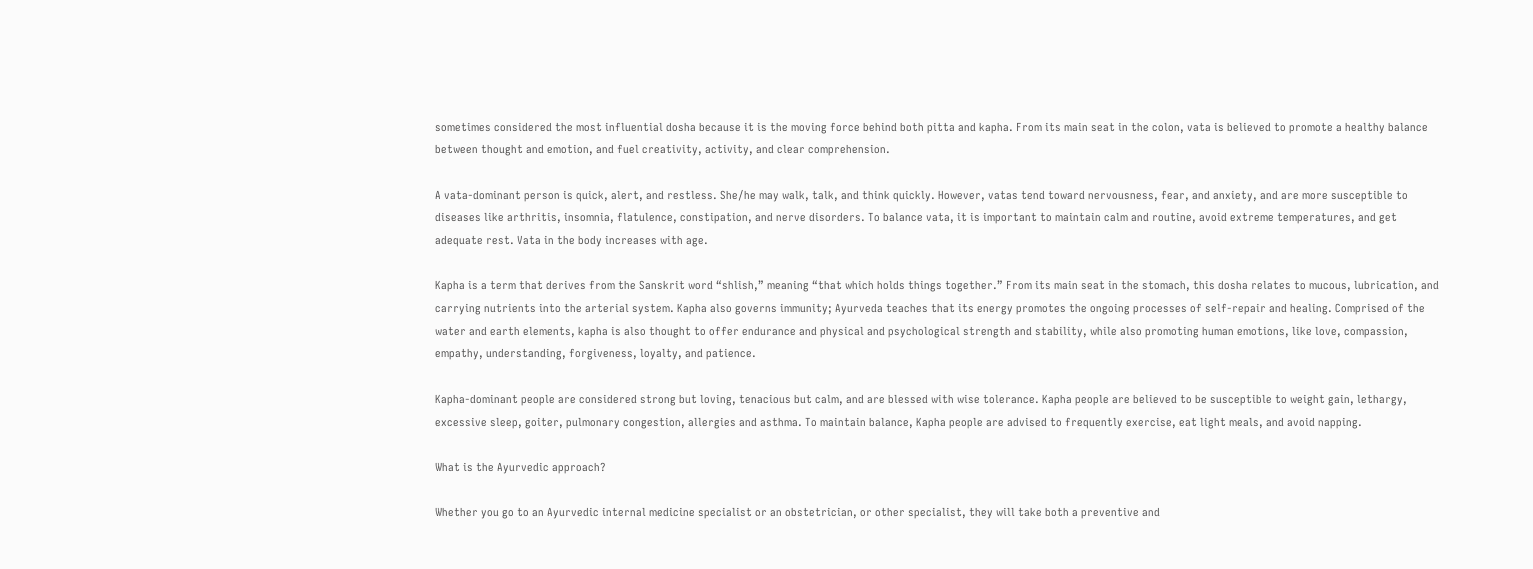sometimes considered the most influential dosha because it is the moving force behind both pitta and kapha. From its main seat in the colon, vata is believed to promote a healthy balance between thought and emotion, and fuel creativity, activity, and clear comprehension.

A vata-dominant person is quick, alert, and restless. She/he may walk, talk, and think quickly. However, vatas tend toward nervousness, fear, and anxiety, and are more susceptible to diseases like arthritis, insomnia, flatulence, constipation, and nerve disorders. To balance vata, it is important to maintain calm and routine, avoid extreme temperatures, and get adequate rest. Vata in the body increases with age.

Kapha is a term that derives from the Sanskrit word “shlish,” meaning “that which holds things together.” From its main seat in the stomach, this dosha relates to mucous, lubrication, and carrying nutrients into the arterial system. Kapha also governs immunity; Ayurveda teaches that its energy promotes the ongoing processes of self-repair and healing. Comprised of the water and earth elements, kapha is also thought to offer endurance and physical and psychological strength and stability, while also promoting human emotions, like love, compassion, empathy, understanding, forgiveness, loyalty, and patience.

Kapha-dominant people are considered strong but loving, tenacious but calm, and are blessed with wise tolerance. Kapha people are believed to be susceptible to weight gain, lethargy, excessive sleep, goiter, pulmonary congestion, allergies and asthma. To maintain balance, Kapha people are advised to frequently exercise, eat light meals, and avoid napping.

What is the Ayurvedic approach?

Whether you go to an Ayurvedic internal medicine specialist or an obstetrician, or other specialist, they will take both a preventive and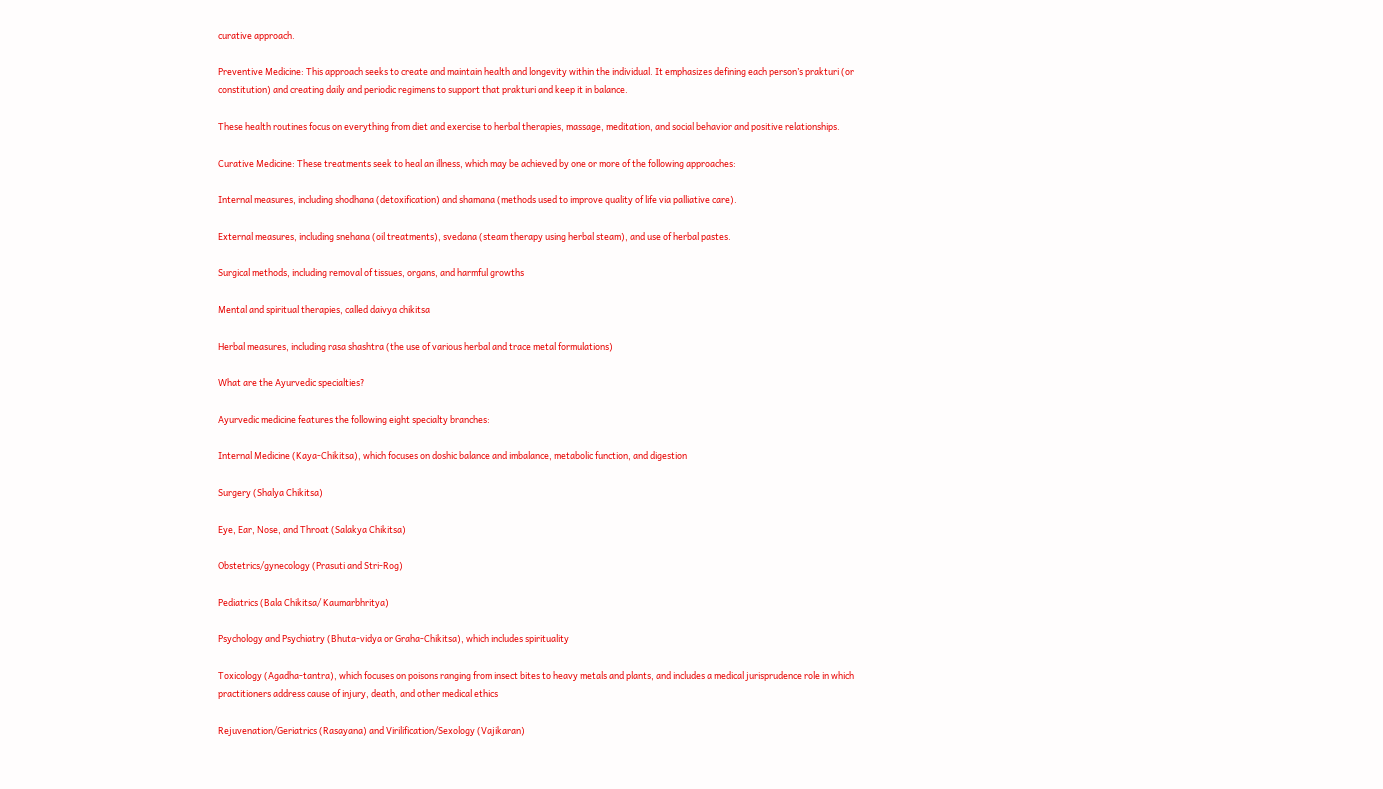curative approach.

Preventive Medicine: This approach seeks to create and maintain health and longevity within the individual. It emphasizes defining each person’s prakturi (or constitution) and creating daily and periodic regimens to support that prakturi and keep it in balance.

These health routines focus on everything from diet and exercise to herbal therapies, massage, meditation, and social behavior and positive relationships.

Curative Medicine: These treatments seek to heal an illness, which may be achieved by one or more of the following approaches:

Internal measures, including shodhana (detoxification) and shamana (methods used to improve quality of life via palliative care).

External measures, including snehana (oil treatments), svedana (steam therapy using herbal steam), and use of herbal pastes.

Surgical methods, including removal of tissues, organs, and harmful growths

Mental and spiritual therapies, called daivya chikitsa

Herbal measures, including rasa shashtra (the use of various herbal and trace metal formulations)

What are the Ayurvedic specialties?

Ayurvedic medicine features the following eight specialty branches:

Internal Medicine (Kaya-Chikitsa), which focuses on doshic balance and imbalance, metabolic function, and digestion

Surgery (Shalya Chikitsa)

Eye, Ear, Nose, and Throat (Salakya Chikitsa)

Obstetrics/gynecology (Prasuti and Stri-Rog)

Pediatrics (Bala Chikitsa/ Kaumarbhritya)

Psychology and Psychiatry (Bhuta-vidya or Graha-Chikitsa), which includes spirituality

Toxicology (Agadha-tantra), which focuses on poisons ranging from insect bites to heavy metals and plants, and includes a medical jurisprudence role in which practitioners address cause of injury, death, and other medical ethics

Rejuvenation/Geriatrics (Rasayana) and Virilification/Sexology (Vajikaran)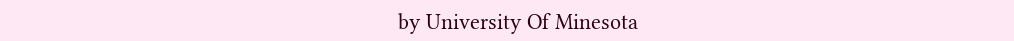by University Of Minesota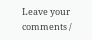Leave your comments /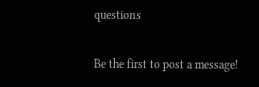questions

Be the first to post a message!